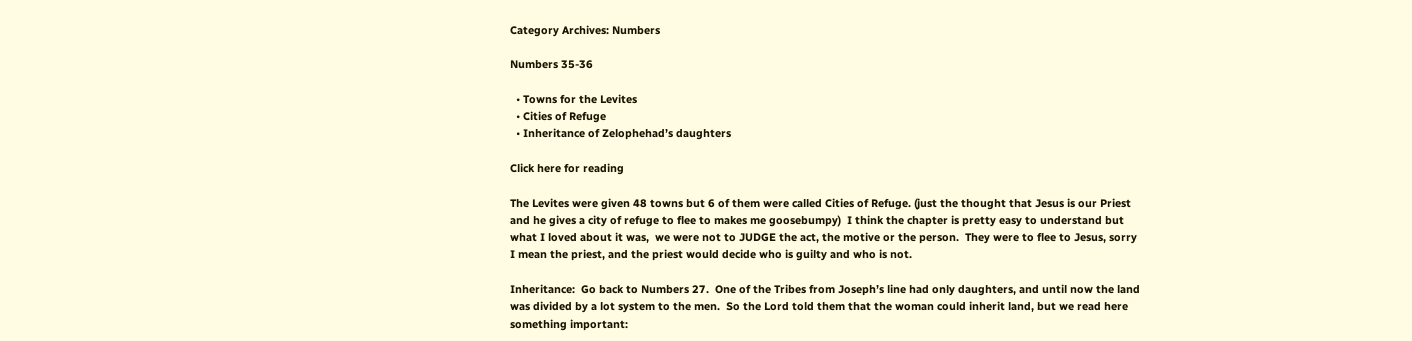Category Archives: Numbers

Numbers 35-36

  • Towns for the Levites
  • Cities of Refuge
  • Inheritance of Zelophehad’s daughters

Click here for reading

The Levites were given 48 towns but 6 of them were called Cities of Refuge. (just the thought that Jesus is our Priest and he gives a city of refuge to flee to makes me goosebumpy)  I think the chapter is pretty easy to understand but what I loved about it was,  we were not to JUDGE the act, the motive or the person.  They were to flee to Jesus, sorry I mean the priest, and the priest would decide who is guilty and who is not.

Inheritance:  Go back to Numbers 27.  One of the Tribes from Joseph’s line had only daughters, and until now the land was divided by a lot system to the men.  So the Lord told them that the woman could inherit land, but we read here something important: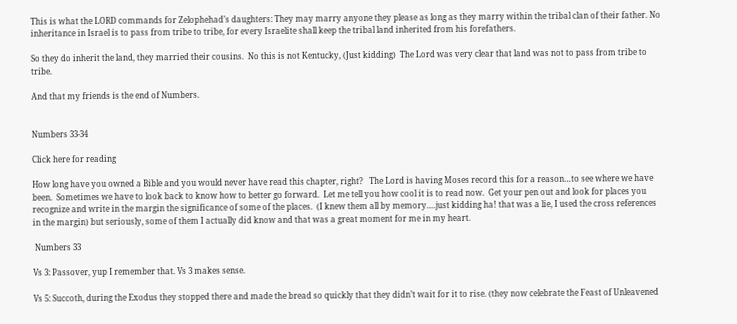This is what the LORD commands for Zelophehad’s daughters: They may marry anyone they please as long as they marry within the tribal clan of their father. No inheritance in Israel is to pass from tribe to tribe, for every Israelite shall keep the tribal land inherited from his forefathers.

So they do inherit the land, they married their cousins.  No this is not Kentucky, (Just kidding)  The Lord was very clear that land was not to pass from tribe to tribe.

And that my friends is the end of Numbers.


Numbers 33-34

Click here for reading

How long have you owned a Bible and you would never have read this chapter, right?   The Lord is having Moses record this for a reason…to see where we have been.  Sometimes we have to look back to know how to better go forward.  Let me tell you how cool it is to read now.  Get your pen out and look for places you recognize and write in the margin the significance of some of the places.  (I knew them all by memory….just kidding ha! that was a lie, I used the cross references in the margin) but seriously, some of them I actually did know and that was a great moment for me in my heart.

 Numbers 33

Vs 3: Passover, yup I remember that. Vs 3 makes sense.

Vs 5: Succoth, during the Exodus they stopped there and made the bread so quickly that they didn’t wait for it to rise. (they now celebrate the Feast of Unleavened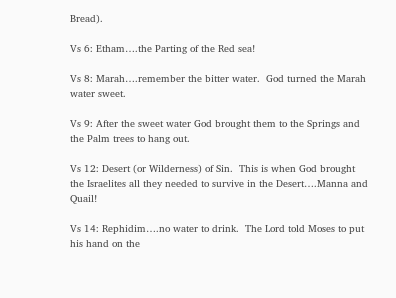Bread).

Vs 6: Etham….the Parting of the Red sea!

Vs 8: Marah….remember the bitter water.  God turned the Marah water sweet.

Vs 9: After the sweet water God brought them to the Springs and the Palm trees to hang out.

Vs 12: Desert (or Wilderness) of Sin.  This is when God brought the Israelites all they needed to survive in the Desert….Manna and Quail!

Vs 14: Rephidim….no water to drink.  The Lord told Moses to put his hand on the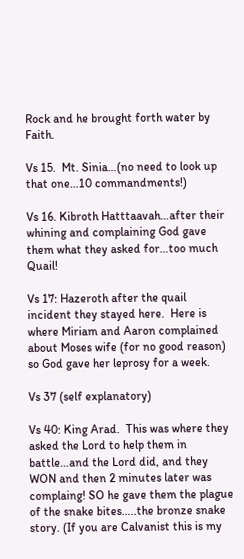Rock and he brought forth water by Faith.

Vs 15.  Mt. Sinia…(no need to look up that one…10 commandments!)

Vs 16. Kibroth Hatttaavah…after their whining and complaining God gave them what they asked for…too much Quail!

Vs 17: Hazeroth after the quail incident they stayed here.  Here is where Miriam and Aaron complained about Moses wife (for no good reason) so God gave her leprosy for a week.

Vs 37 (self explanatory)

Vs 40: King Arad.  This was where they asked the Lord to help them in battle…and the Lord did, and they WON and then 2 minutes later was complaing! SO he gave them the plague of the snake bites…..the bronze snake story. (If you are Calvanist this is my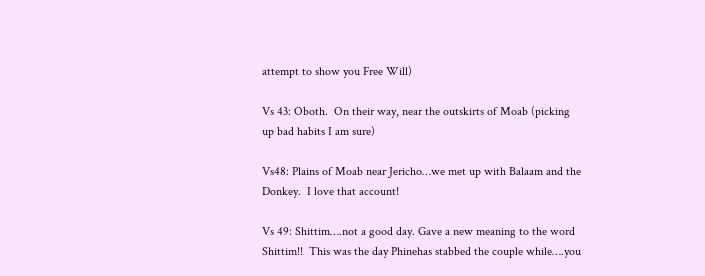attempt to show you Free Will)

Vs 43: Oboth.  On their way, near the outskirts of Moab (picking up bad habits I am sure)

Vs48: Plains of Moab near Jericho…we met up with Balaam and the Donkey.  I love that account!

Vs 49: Shittim….not a good day. Gave a new meaning to the word Shittim!!  This was the day Phinehas stabbed the couple while….you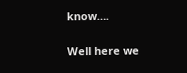know….

Well here we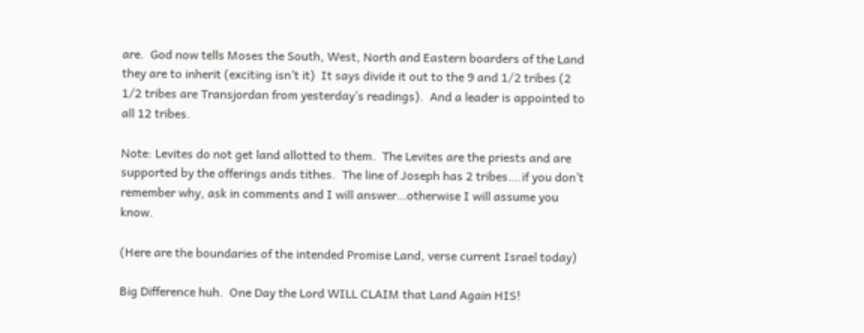are.  God now tells Moses the South, West, North and Eastern boarders of the Land they are to inherit (exciting isn’t it)  It says divide it out to the 9 and 1/2 tribes (2 1/2 tribes are Transjordan from yesterday’s readings).  And a leader is appointed to all 12 tribes.

Note: Levites do not get land allotted to them.  The Levites are the priests and are supported by the offerings ands tithes.  The line of Joseph has 2 tribes….if you don’t remember why, ask in comments and I will answer…otherwise I will assume you know.

(Here are the boundaries of the intended Promise Land, verse current Israel today)

Big Difference huh.  One Day the Lord WILL CLAIM that Land Again HIS!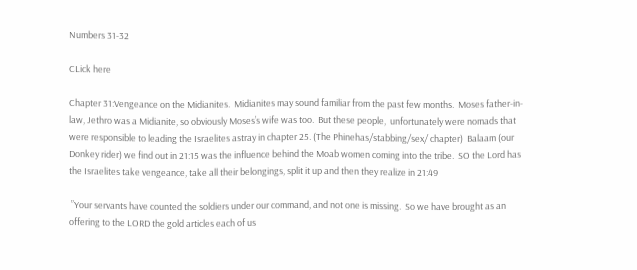Numbers 31-32

CLick here

Chapter 31:Vengeance on the Midianites.  Midianites may sound familiar from the past few months.  Moses father-in-law, Jethro was a Midianite, so obviously Moses’s wife was too.  But these people,  unfortunately were nomads that were responsible to leading the Israelites astray in chapter 25. (The Phinehas/stabbing/sex/ chapter)  Balaam (our Donkey rider) we find out in 21:15 was the influence behind the Moab women coming into the tribe.  SO the Lord has the Israelites take vengeance, take all their belongings, split it up and then they realize in 21:49

 ”Your servants have counted the soldiers under our command, and not one is missing.  So we have brought as an offering to the LORD the gold articles each of us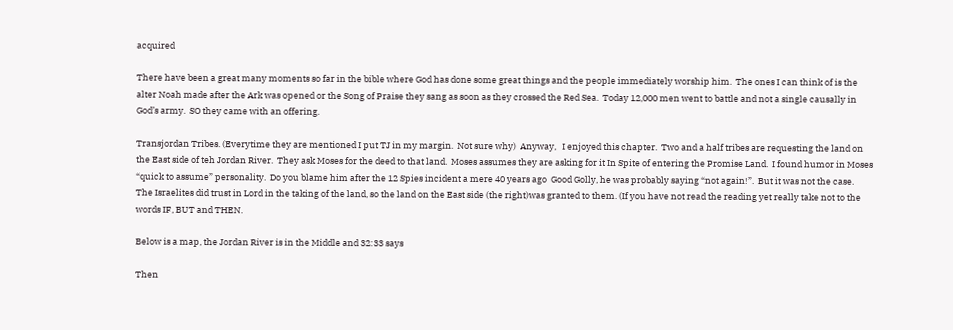acquired

There have been a great many moments so far in the bible where God has done some great things and the people immediately worship him.  The ones I can think of is the alter Noah made after the Ark was opened or the Song of Praise they sang as soon as they crossed the Red Sea.  Today 12,000 men went to battle and not a single causally in God’s army.  SO they came with an offering.

Transjordan Tribes. (Everytime they are mentioned I put TJ in my margin.  Not sure why)  Anyway,   I enjoyed this chapter.  Two and a half tribes are requesting the land on the East side of teh Jordan River.  They ask Moses for the deed to that land.  Moses assumes they are asking for it In Spite of entering the Promise Land.  I found humor in Moses “quick to assume” personality.  Do you blame him after the 12 Spies incident a mere 40 years ago  Good Golly, he was probably saying “not again!”.  But it was not the case.  The Israelites did trust in Lord in the taking of the land, so the land on the East side (the right)was granted to them. (If you have not read the reading yet really take not to the words IF, BUT and THEN.

Below is a map, the Jordan River is in the Middle and 32:33 says

Then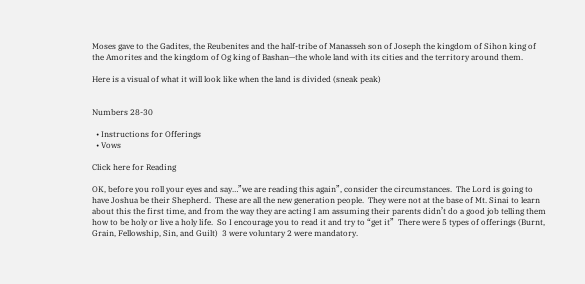Moses gave to the Gadites, the Reubenites and the half-tribe of Manasseh son of Joseph the kingdom of Sihon king of the Amorites and the kingdom of Og king of Bashan—the whole land with its cities and the territory around them.

Here is a visual of what it will look like when the land is divided (sneak peak)


Numbers 28-30

  • Instructions for Offerings
  • Vows

Click here for Reading

OK, before you roll your eyes and say…”we are reading this again”, consider the circumstances.  The Lord is going to have Joshua be their Shepherd.  These are all the new generation people.  They were not at the base of Mt. Sinai to learn about this the first time, and from the way they are acting I am assuming their parents didn’t do a good job telling them how to be holy or live a holy life.  So I encourage you to read it and try to “get it”  There were 5 types of offerings (Burnt, Grain, Fellowship, Sin, and Guilt)  3 were voluntary 2 were mandatory.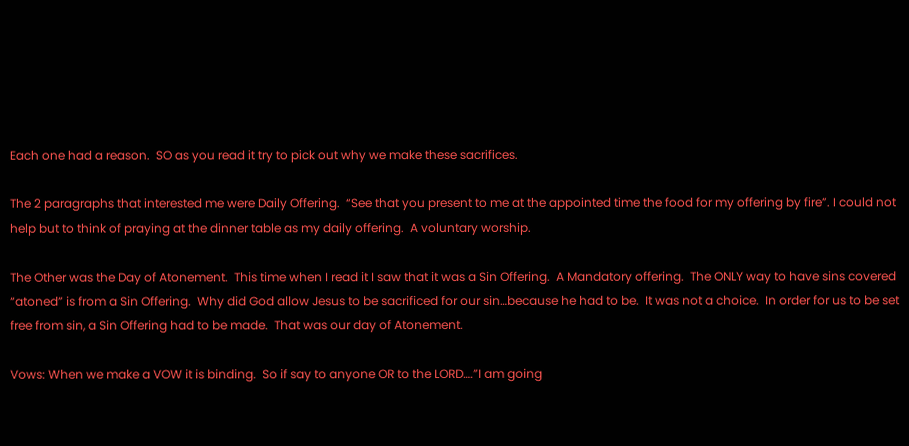Each one had a reason.  SO as you read it try to pick out why we make these sacrifices.

The 2 paragraphs that interested me were Daily Offering.  “See that you present to me at the appointed time the food for my offering by fire”. I could not help but to think of praying at the dinner table as my daily offering.  A voluntary worship.

The Other was the Day of Atonement.  This time when I read it I saw that it was a Sin Offering.  A Mandatory offering.  The ONLY way to have sins covered “atoned” is from a Sin Offering.  Why did God allow Jesus to be sacrificed for our sin…because he had to be.  It was not a choice.  In order for us to be set free from sin, a Sin Offering had to be made.  That was our day of Atonement.

Vows: When we make a VOW it is binding.  So if say to anyone OR to the LORD….”I am going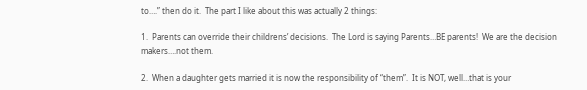to….” then do it.  The part I like about this was actually 2 things:

1.  Parents can override their childrens’ decisions.  The Lord is saying Parents…BE parents!  We are the decision makers….not them.

2.  When a daughter gets married it is now the responsibility of “them”.  It is NOT, well…that is your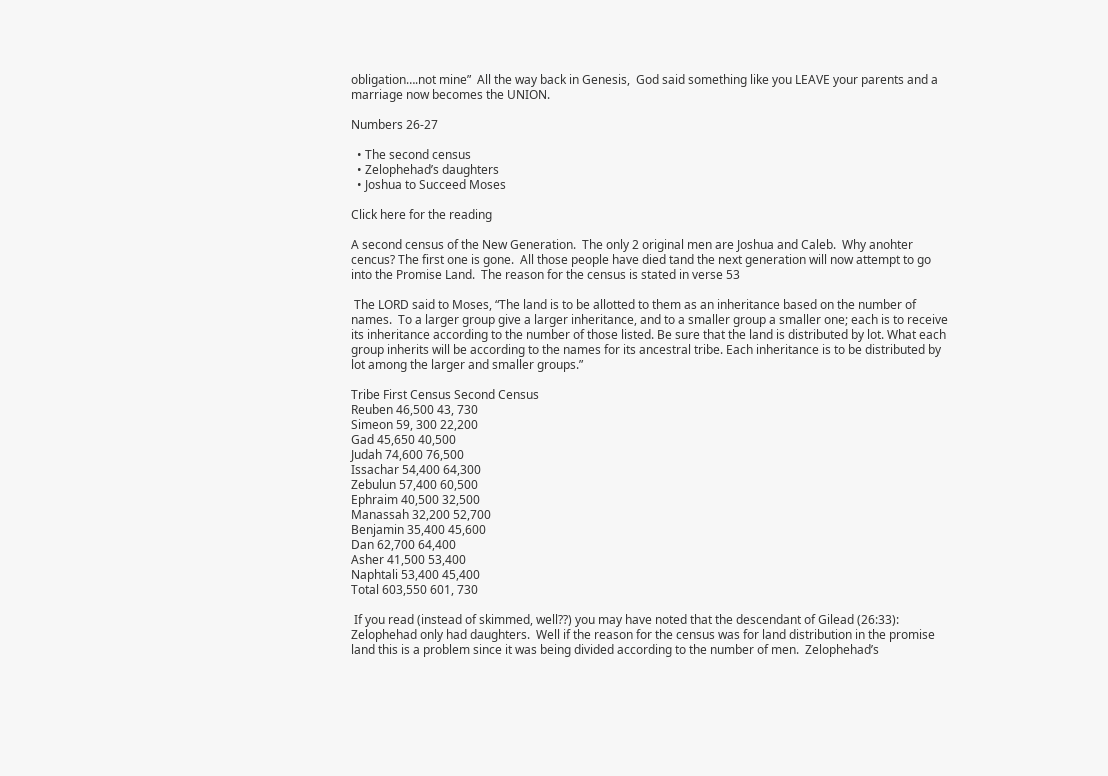obligation….not mine”  All the way back in Genesis,  God said something like you LEAVE your parents and a marriage now becomes the UNION.

Numbers 26-27

  • The second census
  • Zelophehad’s daughters
  • Joshua to Succeed Moses

Click here for the reading

A second census of the New Generation.  The only 2 original men are Joshua and Caleb.  Why anohter cencus? The first one is gone.  All those people have died tand the next generation will now attempt to go into the Promise Land.  The reason for the census is stated in verse 53

 The LORD said to Moses, “The land is to be allotted to them as an inheritance based on the number of names.  To a larger group give a larger inheritance, and to a smaller group a smaller one; each is to receive its inheritance according to the number of those listed. Be sure that the land is distributed by lot. What each group inherits will be according to the names for its ancestral tribe. Each inheritance is to be distributed by lot among the larger and smaller groups.”

Tribe First Census Second Census
Reuben 46,500 43, 730
Simeon 59, 300 22,200
Gad 45,650 40,500
Judah 74,600 76,500
Issachar 54,400 64,300
Zebulun 57,400 60,500
Ephraim 40,500 32,500
Manassah 32,200 52,700
Benjamin 35,400 45,600
Dan 62,700 64,400
Asher 41,500 53,400
Naphtali 53,400 45,400
Total 603,550 601, 730

 If you read (instead of skimmed, well??) you may have noted that the descendant of Gilead (26:33):  Zelophehad only had daughters.  Well if the reason for the census was for land distribution in the promise land this is a problem since it was being divided according to the number of men.  Zelophehad’s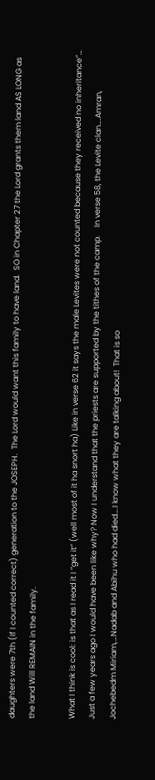daughters were 7th (If I counted correct) generation to the JOSEPH.  The Lord would want this family to have land.  SO in Chapter 27 the Lord grants them land AS LONG as the land Will REMAIN in the family.

What I think is cool: is that as I read it I “get it” (well most of it ha snort ha) Like in verse 62 it says the male Levites were not counted because they received no inheritance”… Just a few years ago I would have been like why? Now I understand that the priests are supported by the tithes of the camp.    In verse 58, the Levite clan….Amran, Jochebedm Miriam,…Nadab and Abihu who had died….I know what they are talking about!  That is so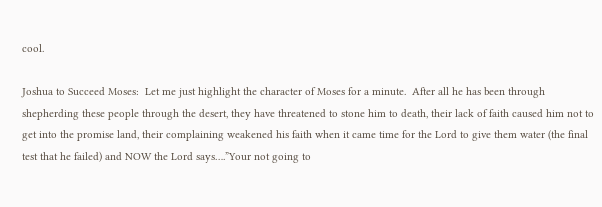cool.

Joshua to Succeed Moses:  Let me just highlight the character of Moses for a minute.  After all he has been through shepherding these people through the desert, they have threatened to stone him to death, their lack of faith caused him not to get into the promise land, their complaining weakened his faith when it came time for the Lord to give them water (the final test that he failed) and NOW the Lord says….”Your not going to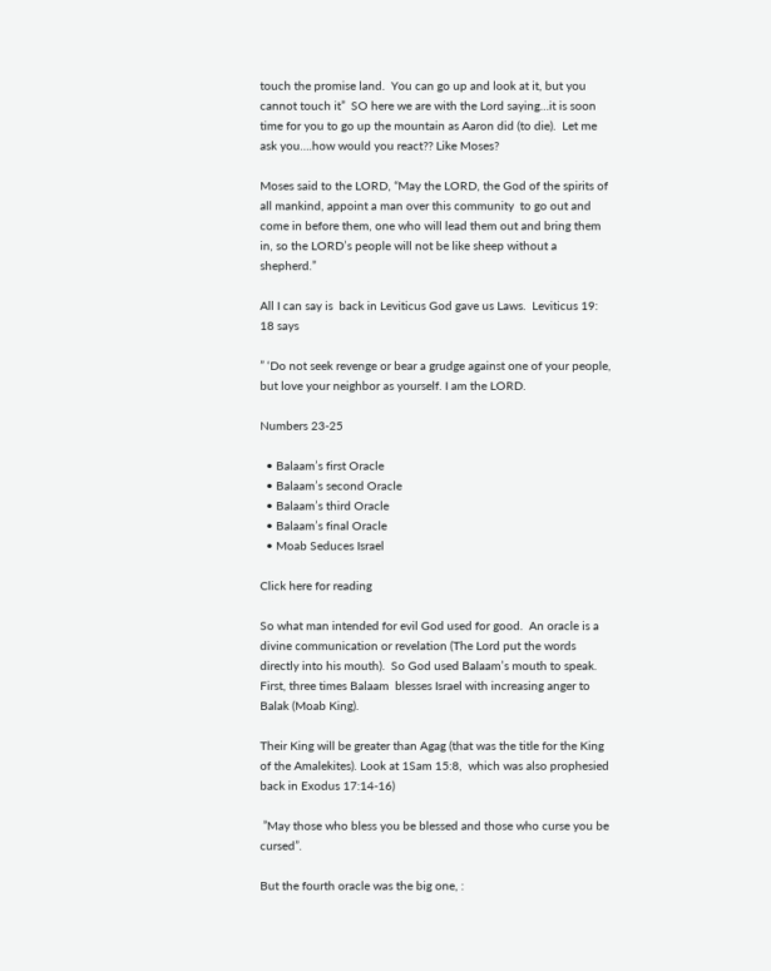touch the promise land.  You can go up and look at it, but you cannot touch it”  SO here we are with the Lord saying…it is soon time for you to go up the mountain as Aaron did (to die).  Let me ask you….how would you react?? Like Moses?

Moses said to the LORD, “May the LORD, the God of the spirits of all mankind, appoint a man over this community  to go out and come in before them, one who will lead them out and bring them in, so the LORD’s people will not be like sheep without a shepherd.”

All I can say is  back in Leviticus God gave us Laws.  Leviticus 19: 18 says

” ‘Do not seek revenge or bear a grudge against one of your people, but love your neighbor as yourself. I am the LORD.

Numbers 23-25

  • Balaam’s first Oracle
  • Balaam’s second Oracle
  • Balaam’s third Oracle
  • Balaam’s final Oracle
  • Moab Seduces Israel

Click here for reading

So what man intended for evil God used for good.  An oracle is a divine communication or revelation (The Lord put the words directly into his mouth).  So God used Balaam’s mouth to speak.  First, three times Balaam  blesses Israel with increasing anger to Balak (Moab King).

Their King will be greater than Agag (that was the title for the King of the Amalekites). Look at 1Sam 15:8,  which was also prophesied back in Exodus 17:14-16)

 ”May those who bless you be blessed and those who curse you be cursed”.

But the fourth oracle was the big one, :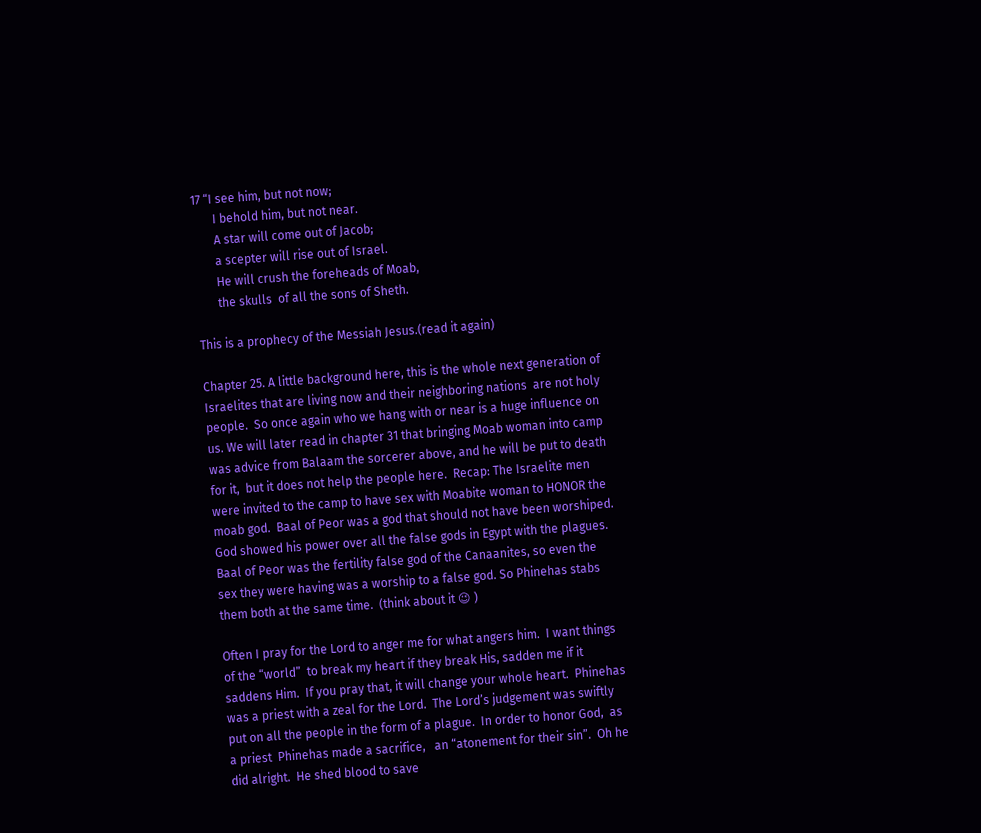17 “I see him, but not now;
       I behold him, but not near.
       A star will come out of Jacob;
       a scepter will rise out of Israel.
       He will crush the foreheads of Moab,
       the skulls  of all the sons of Sheth.

This is a prophecy of the Messiah Jesus.(read it again)

Chapter 25. A little background here, this is the whole next generation of  Israelites that are living now and their neighboring nations  are not holy people.  So once again who we hang with or near is a huge influence on us. We will later read in chapter 31 that bringing Moab woman into camp was advice from Balaam the sorcerer above, and he will be put to death for it,  but it does not help the people here.  Recap: The Israelite men were invited to the camp to have sex with Moabite woman to HONOR the moab god.  Baal of Peor was a god that should not have been worshiped.  God showed his power over all the false gods in Egypt with the plagues.  Baal of Peor was the fertility false god of the Canaanites, so even the sex they were having was a worship to a false god. So Phinehas stabs them both at the same time.  (think about it 😉 )

Often I pray for the Lord to anger me for what angers him.  I want things of the “world”  to break my heart if they break His, sadden me if it saddens Him.  If you pray that, it will change your whole heart.  Phinehas was a priest with a zeal for the Lord.  The Lord’s judgement was swiftly put on all the people in the form of a plague.  In order to honor God,  as a priest  Phinehas made a sacrifice,   an “atonement for their sin”.  Oh he did alright.  He shed blood to save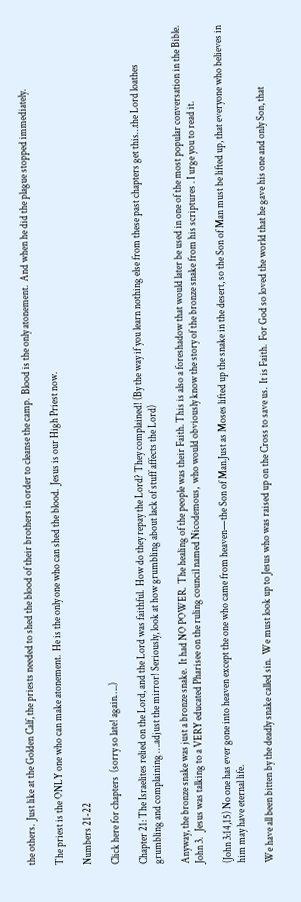the others.  Just like at the Golden Calf, the priests needed to shed the blood of their brothers in order to cleanse the camp.  Blood is the only atonement.  And when he did the plague stopped immediately.

The priest is the ONLY one who can make atonement.  He is the only one who can shed the blood.  Jesus is our High Priest now.

Numbers 21-22

Click here for chapters  (sorry so late! again…..)

Chapter 21: The Israelites relied on the Lord, and the Lord was faithful.  How do they repay the Lord? They complained! (By the way if you learn nothing else from these past chapters get this…the Lord loathes grumbling and complaining ….adjust the mirror! Seriously, look at how grumbling about lack of stuff affects the Lord)

Anyway, the bronze snake was just a bronze snake.  It had NO POWER.  The healing of the people was their Faith. This is also a foreshadow that would later be used in one of the most popular conversation in the Bible.  John 3.   Jesus was talking to a VERY educated Pharisee on the ruling council named Nicodemous,  who would obviously know the story of the bronze snake from his scriptures . I urge you to read it.

(John 3:14,15) No one has ever gone into heaven except the one who came from heaven—the Son of Man.Just as Moses lifted up the snake in the desert, so the Son of Man must be lifted up, that everyone who believes in him may have eternal life.

We have all been bitten by the deadly snake called sin.  We must look up to Jesus who was raised up on the Cross to save us.  It is Faith.  For God so loved the world that he gave his one and only Son, that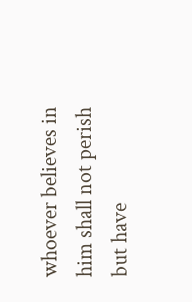whoever believes in him shall not perish but have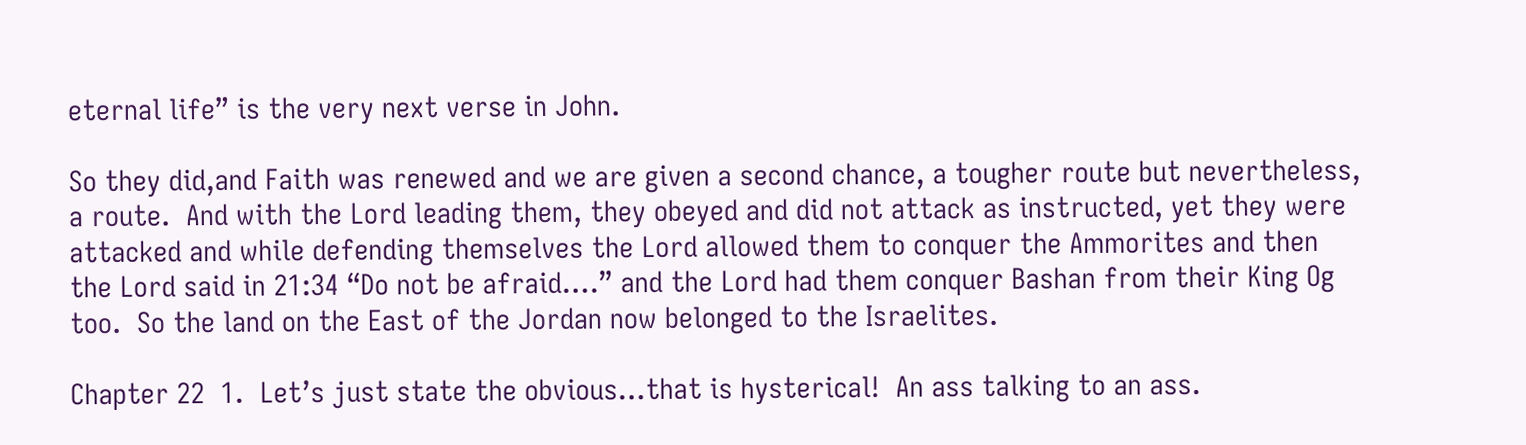eternal life” is the very next verse in John.

So they did,and Faith was renewed and we are given a second chance, a tougher route but nevertheless, a route.  And with the Lord leading them, they obeyed and did not attack as instructed, yet they were attacked and while defending themselves the Lord allowed them to conquer the Ammorites and then the Lord said in 21:34 “Do not be afraid….” and the Lord had them conquer Bashan from their King Og  too.  So the land on the East of the Jordan now belonged to the Israelites.

Chapter 22  1.  Let’s just state the obvious…that is hysterical!  An ass talking to an ass.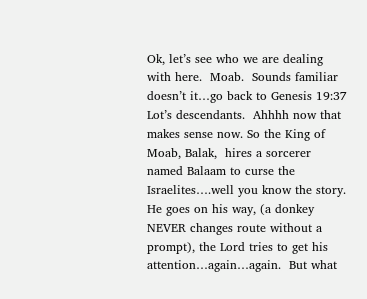Ok, let’s see who we are dealing with here.  Moab.  Sounds familiar doesn’t it…go back to Genesis 19:37  Lot’s descendants.  Ahhhh now that makes sense now. So the King of Moab, Balak,  hires a sorcerer named Balaam to curse the Israelites….well you know the story.  He goes on his way, (a donkey NEVER changes route without a prompt), the Lord tries to get his attention…again…again.  But what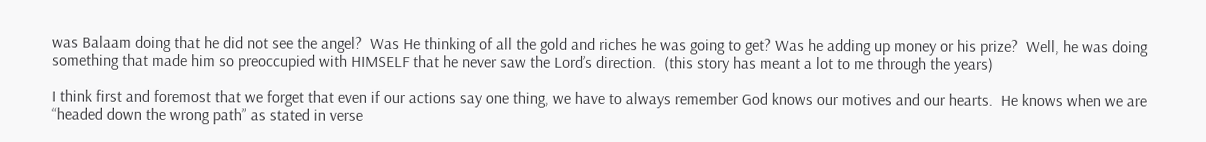was Balaam doing that he did not see the angel?  Was He thinking of all the gold and riches he was going to get? Was he adding up money or his prize?  Well, he was doing something that made him so preoccupied with HIMSELF that he never saw the Lord’s direction.  (this story has meant a lot to me through the years)

I think first and foremost that we forget that even if our actions say one thing, we have to always remember God knows our motives and our hearts.  He knows when we are “headed down the wrong path” as stated in verse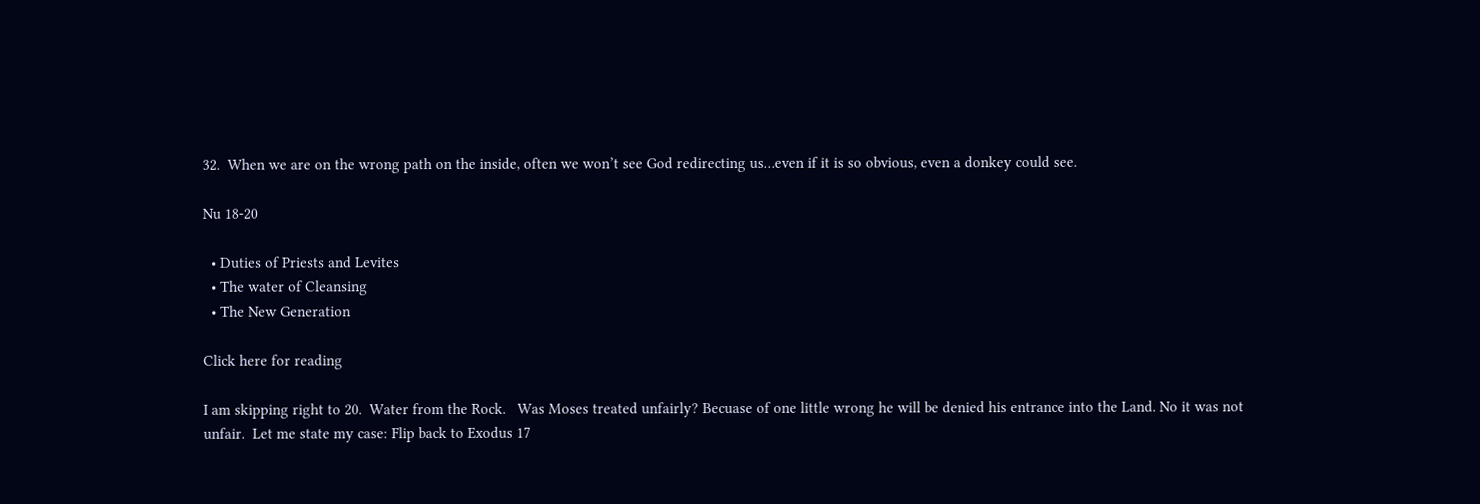32.  When we are on the wrong path on the inside, often we won’t see God redirecting us…even if it is so obvious, even a donkey could see.

Nu 18-20

  • Duties of Priests and Levites
  • The water of Cleansing
  • The New Generation

Click here for reading

I am skipping right to 20.  Water from the Rock.   Was Moses treated unfairly? Becuase of one little wrong he will be denied his entrance into the Land. No it was not unfair.  Let me state my case: Flip back to Exodus 17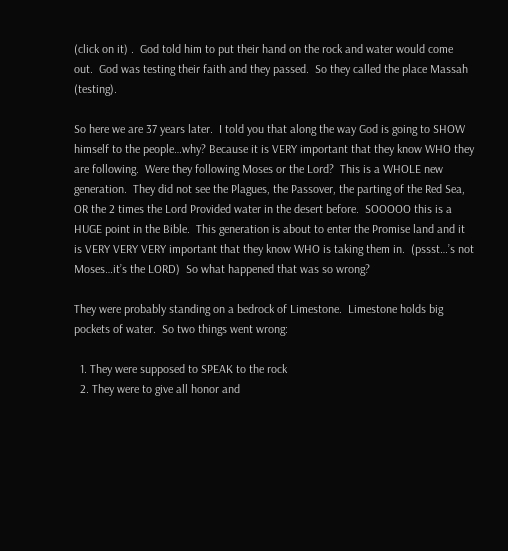(click on it) .  God told him to put their hand on the rock and water would come out.  God was testing their faith and they passed.  So they called the place Massah (testing).

So here we are 37 years later.  I told you that along the way God is going to SHOW himself to the people…why? Because it is VERY important that they know WHO they are following.  Were they following Moses or the Lord?  This is a WHOLE new generation.  They did not see the Plagues, the Passover, the parting of the Red Sea, OR the 2 times the Lord Provided water in the desert before.  SOOOOO this is a HUGE point in the Bible.  This generation is about to enter the Promise land and it is VERY VERY VERY important that they know WHO is taking them in.  (pssst…’s not Moses…it’s the LORD)  So what happened that was so wrong?

They were probably standing on a bedrock of Limestone.  Limestone holds big pockets of water.  So two things went wrong:

  1. They were supposed to SPEAK to the rock
  2. They were to give all honor and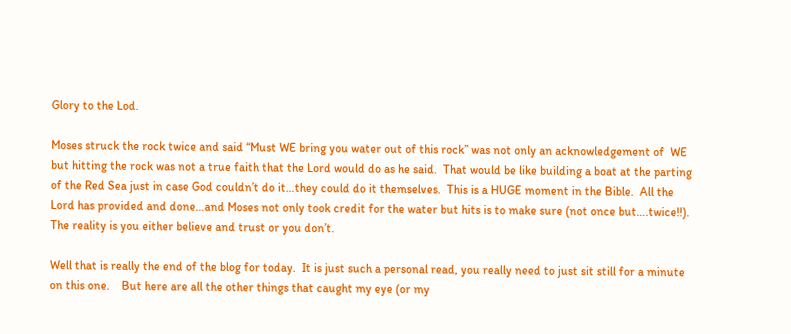Glory to the Lod.

Moses struck the rock twice and said “Must WE bring you water out of this rock” was not only an acknowledgement of  WE but hitting the rock was not a true faith that the Lord would do as he said.  That would be like building a boat at the parting of the Red Sea just in case God couldn’t do it…they could do it themselves.  This is a HUGE moment in the Bible.  All the Lord has provided and done…and Moses not only took credit for the water but hits is to make sure (not once but….twice!!).  The reality is you either believe and trust or you don’t.

Well that is really the end of the blog for today.  It is just such a personal read, you really need to just sit still for a minute on this one.    But here are all the other things that caught my eye (or my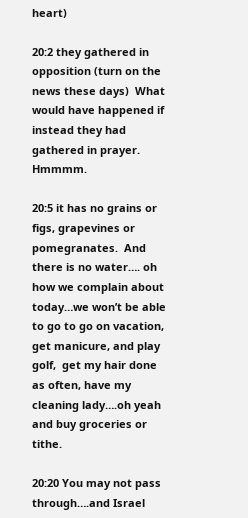heart)

20:2 they gathered in opposition (turn on the news these days)  What would have happened if instead they had gathered in prayer.  Hmmmm.

20:5 it has no grains or figs, grapevines or pomegranates.  And there is no water…. oh how we complain about today…we won’t be able to go to go on vacation, get manicure, and play golf,  get my hair done as often, have my cleaning lady….oh yeah and buy groceries or tithe.

20:20 You may not pass through….and Israel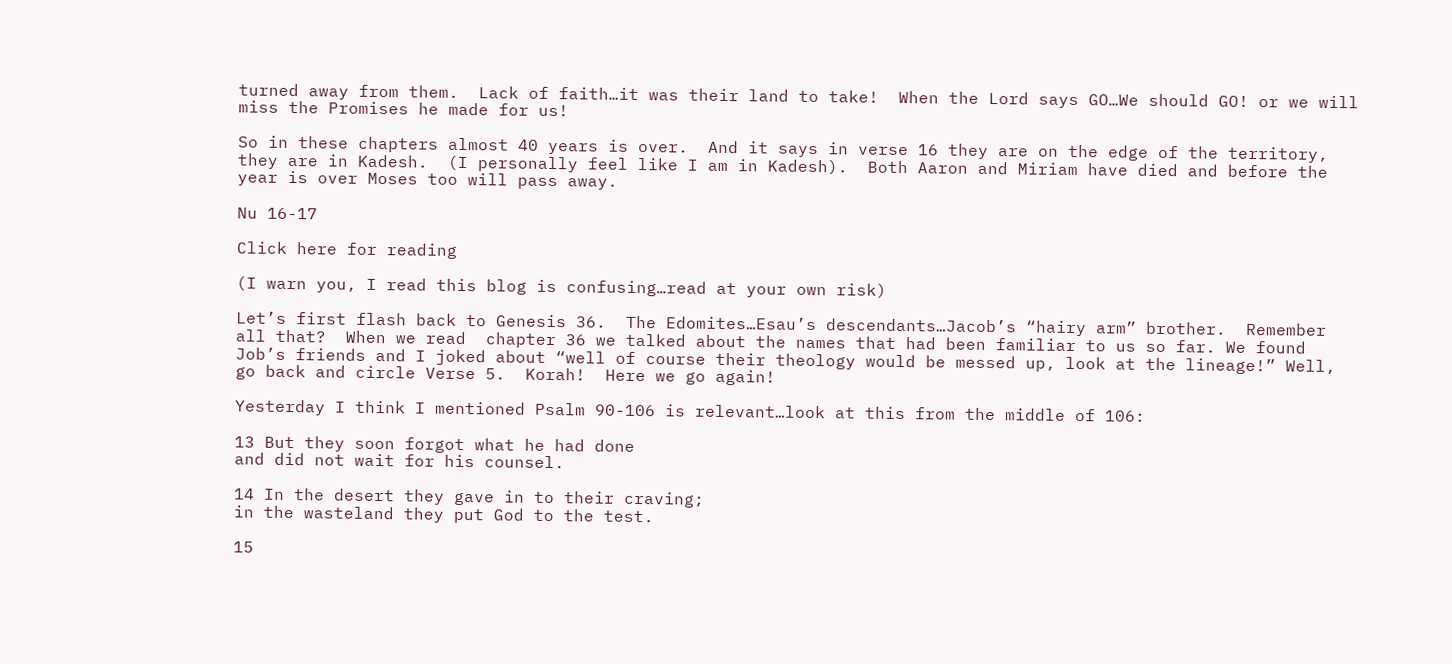turned away from them.  Lack of faith…it was their land to take!  When the Lord says GO…We should GO! or we will miss the Promises he made for us!

So in these chapters almost 40 years is over.  And it says in verse 16 they are on the edge of the territory, they are in Kadesh.  (I personally feel like I am in Kadesh).  Both Aaron and Miriam have died and before the year is over Moses too will pass away.

Nu 16-17

Click here for reading

(I warn you, I read this blog is confusing…read at your own risk)

Let’s first flash back to Genesis 36.  The Edomites…Esau’s descendants…Jacob’s “hairy arm” brother.  Remember all that?  When we read  chapter 36 we talked about the names that had been familiar to us so far. We found Job’s friends and I joked about “well of course their theology would be messed up, look at the lineage!” Well, go back and circle Verse 5.  Korah!  Here we go again!

Yesterday I think I mentioned Psalm 90-106 is relevant…look at this from the middle of 106:

13 But they soon forgot what he had done
and did not wait for his counsel.

14 In the desert they gave in to their craving;
in the wasteland they put God to the test.

15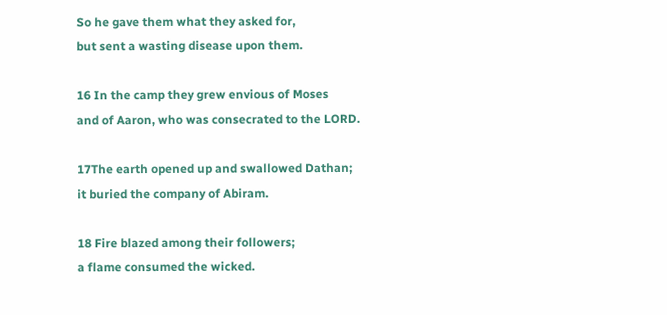So he gave them what they asked for,
but sent a wasting disease upon them.

16 In the camp they grew envious of Moses
and of Aaron, who was consecrated to the LORD.

17The earth opened up and swallowed Dathan;
it buried the company of Abiram.

18 Fire blazed among their followers;
a flame consumed the wicked.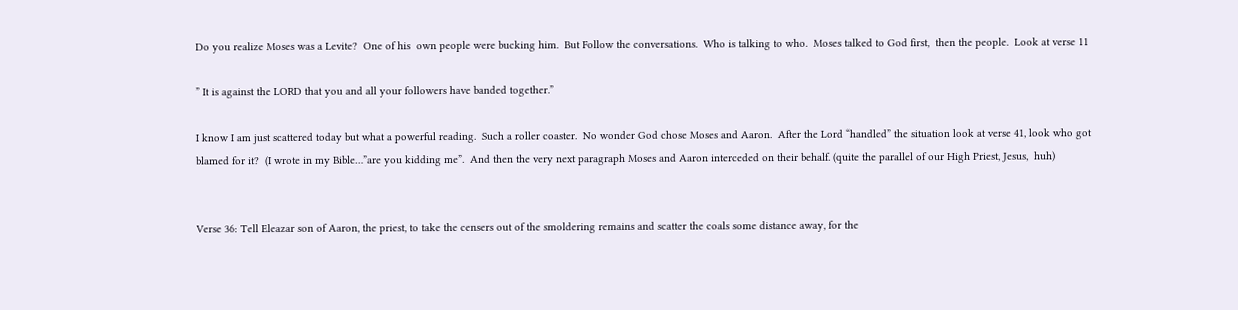Do you realize Moses was a Levite?  One of his  own people were bucking him.  But Follow the conversations.  Who is talking to who.  Moses talked to God first,  then the people.  Look at verse 11

” It is against the LORD that you and all your followers have banded together.”

I know I am just scattered today but what a powerful reading.  Such a roller coaster.  No wonder God chose Moses and Aaron.  After the Lord “handled” the situation look at verse 41, look who got blamed for it?  (I wrote in my Bible…”are you kidding me”.  And then the very next paragraph Moses and Aaron interceded on their behalf. (quite the parallel of our High Priest, Jesus,  huh)


Verse 36: Tell Eleazar son of Aaron, the priest, to take the censers out of the smoldering remains and scatter the coals some distance away, for the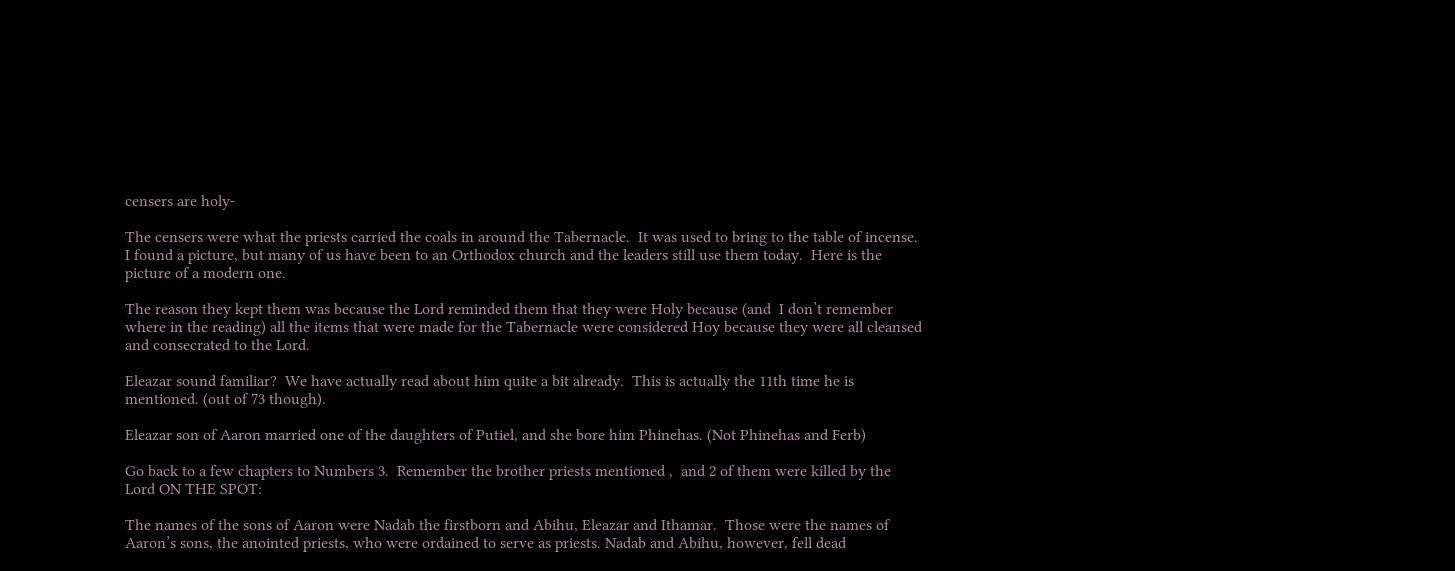censers are holy-

The censers were what the priests carried the coals in around the Tabernacle.  It was used to bring to the table of incense.  I found a picture, but many of us have been to an Orthodox church and the leaders still use them today.  Here is the picture of a modern one.

The reason they kept them was because the Lord reminded them that they were Holy because (and  I don’t remember where in the reading) all the items that were made for the Tabernacle were considered Hoy because they were all cleansed and consecrated to the Lord.

Eleazar sound familiar?  We have actually read about him quite a bit already.  This is actually the 11th time he is mentioned. (out of 73 though).

Eleazar son of Aaron married one of the daughters of Putiel, and she bore him Phinehas. (Not Phinehas and Ferb)

Go back to a few chapters to Numbers 3.  Remember the brother priests mentioned ,  and 2 of them were killed by the Lord ON THE SPOT:

The names of the sons of Aaron were Nadab the firstborn and Abihu, Eleazar and Ithamar.  Those were the names of Aaron’s sons, the anointed priests, who were ordained to serve as priests. Nadab and Abihu, however, fell dead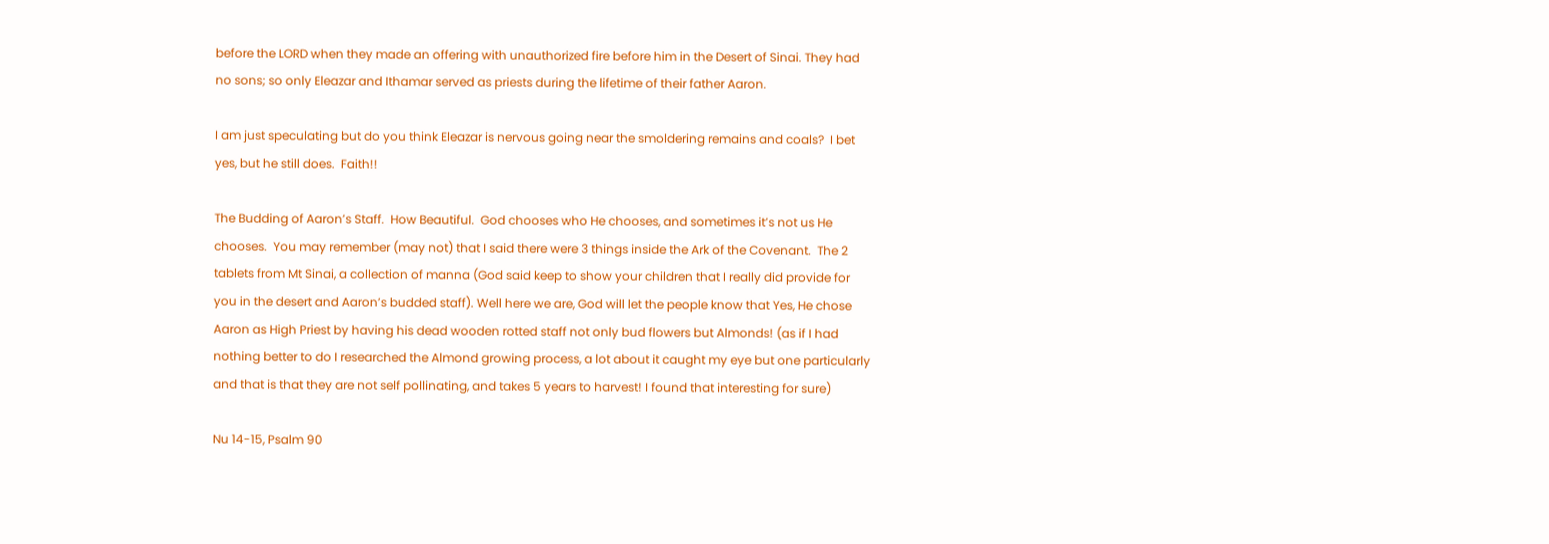before the LORD when they made an offering with unauthorized fire before him in the Desert of Sinai. They had no sons; so only Eleazar and Ithamar served as priests during the lifetime of their father Aaron.

I am just speculating but do you think Eleazar is nervous going near the smoldering remains and coals?  I bet yes, but he still does.  Faith!!

The Budding of Aaron’s Staff.  How Beautiful.  God chooses who He chooses, and sometimes it’s not us He chooses.  You may remember (may not) that I said there were 3 things inside the Ark of the Covenant.  The 2 tablets from Mt Sinai, a collection of manna (God said keep to show your children that I really did provide for you in the desert and Aaron’s budded staff). Well here we are, God will let the people know that Yes, He chose Aaron as High Priest by having his dead wooden rotted staff not only bud flowers but Almonds! (as if I had nothing better to do I researched the Almond growing process, a lot about it caught my eye but one particularly and that is that they are not self pollinating, and takes 5 years to harvest! I found that interesting for sure)

Nu 14-15, Psalm 90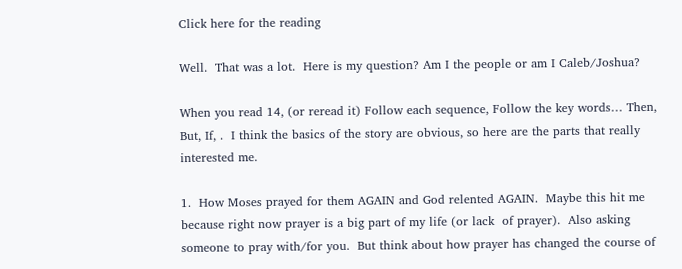Click here for the reading

Well.  That was a lot.  Here is my question? Am I the people or am I Caleb/Joshua?

When you read 14, (or reread it) Follow each sequence, Follow the key words… Then, But, If, .  I think the basics of the story are obvious, so here are the parts that really interested me.

1.  How Moses prayed for them AGAIN and God relented AGAIN.  Maybe this hit me because right now prayer is a big part of my life (or lack  of prayer).  Also asking someone to pray with/for you.  But think about how prayer has changed the course of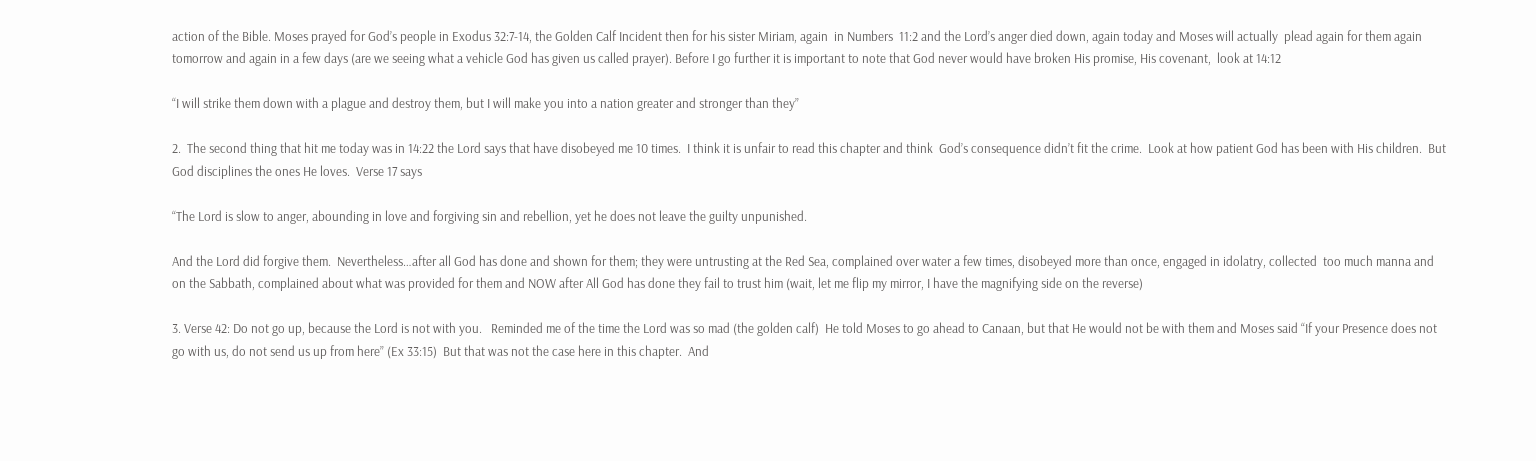action of the Bible. Moses prayed for God’s people in Exodus 32:7-14, the Golden Calf Incident then for his sister Miriam, again  in Numbers  11:2 and the Lord’s anger died down, again today and Moses will actually  plead again for them again tomorrow and again in a few days (are we seeing what a vehicle God has given us called prayer). Before I go further it is important to note that God never would have broken His promise, His covenant,  look at 14:12

“I will strike them down with a plague and destroy them, but I will make you into a nation greater and stronger than they”

2.  The second thing that hit me today was in 14:22 the Lord says that have disobeyed me 10 times.  I think it is unfair to read this chapter and think  God’s consequence didn’t fit the crime.  Look at how patient God has been with His children.  But God disciplines the ones He loves.  Verse 17 says

“The Lord is slow to anger, abounding in love and forgiving sin and rebellion, yet he does not leave the guilty unpunished.

And the Lord did forgive them.  Nevertheless…after all God has done and shown for them; they were untrusting at the Red Sea, complained over water a few times, disobeyed more than once, engaged in idolatry, collected  too much manna and on the Sabbath, complained about what was provided for them and NOW after All God has done they fail to trust him (wait, let me flip my mirror, I have the magnifying side on the reverse)

3. Verse 42: Do not go up, because the Lord is not with you.   Reminded me of the time the Lord was so mad (the golden calf)  He told Moses to go ahead to Canaan, but that He would not be with them and Moses said “If your Presence does not go with us, do not send us up from here” (Ex 33:15)  But that was not the case here in this chapter.  And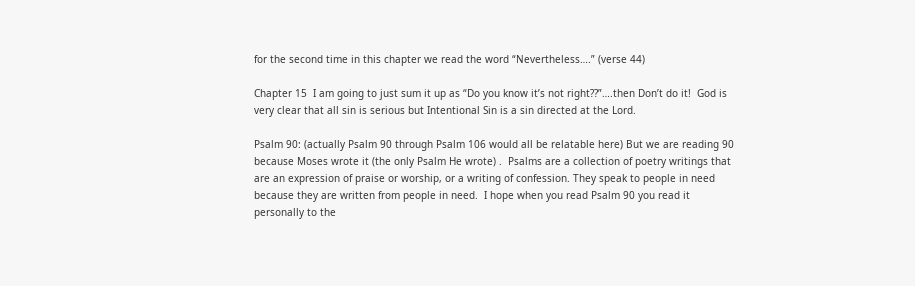for the second time in this chapter we read the word “Nevertheless….” (verse 44)

Chapter 15  I am going to just sum it up as “Do you know it’s not right??”….then Don’t do it!  God is very clear that all sin is serious but Intentional Sin is a sin directed at the Lord.

Psalm 90: (actually Psalm 90 through Psalm 106 would all be relatable here) But we are reading 90 because Moses wrote it (the only Psalm He wrote) .  Psalms are a collection of poetry writings that are an expression of praise or worship, or a writing of confession. They speak to people in need because they are written from people in need.  I hope when you read Psalm 90 you read it personally to the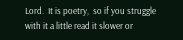Lord.  It is poetry,  so if you struggle with it a little read it slower or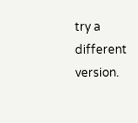try a different version.